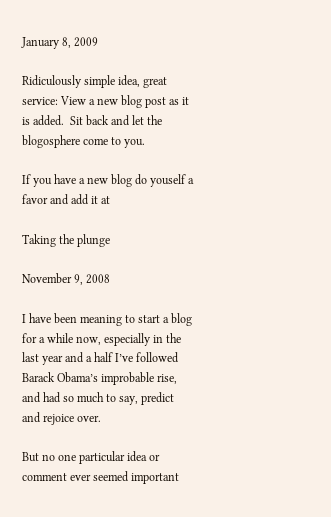January 8, 2009

Ridiculously simple idea, great service: View a new blog post as it is added.  Sit back and let the blogosphere come to you.

If you have a new blog do youself a favor and add it at

Taking the plunge

November 9, 2008

I have been meaning to start a blog for a while now, especially in the last year and a half I’ve followed Barack Obama’s improbable rise, and had so much to say, predict and rejoice over.

But no one particular idea or comment ever seemed important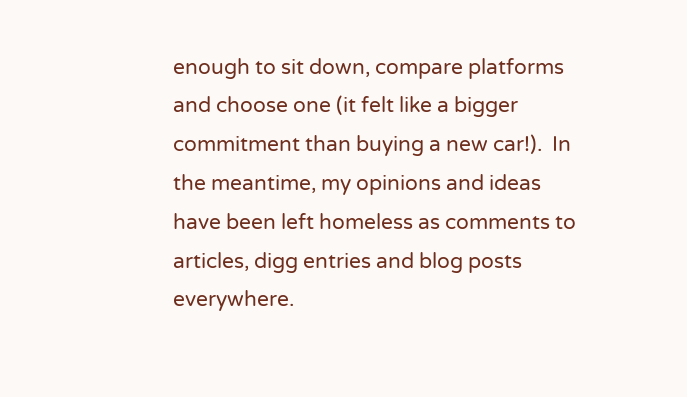enough to sit down, compare platforms and choose one (it felt like a bigger commitment than buying a new car!).  In the meantime, my opinions and ideas have been left homeless as comments to articles, digg entries and blog posts everywhere.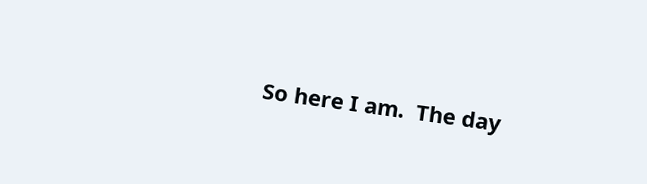So here I am.  The day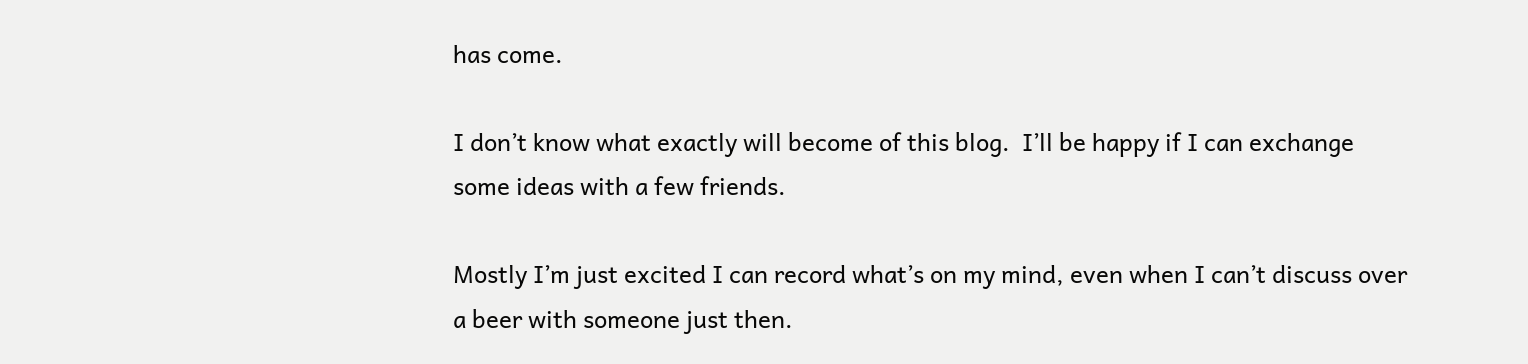has come.

I don’t know what exactly will become of this blog.  I’ll be happy if I can exchange some ideas with a few friends.

Mostly I’m just excited I can record what’s on my mind, even when I can’t discuss over a beer with someone just then.